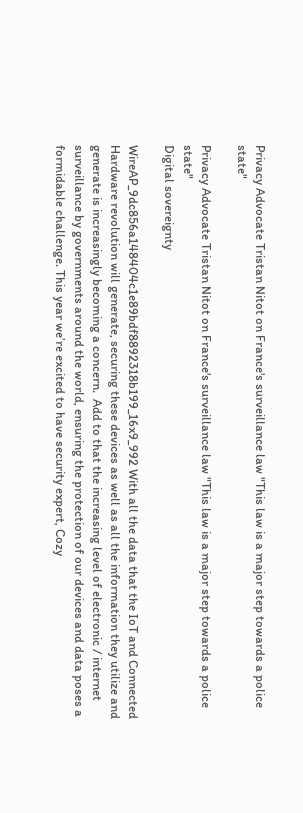Privacy Advocate Tristan Nitot on France's surveillance law "This law is a major step towards a police state"

Privacy Advocate Tristan Nitot on France's surveillance law "This law is a major step towards a police state"
Digital sovereignty

WireAP_9dc856a148404c1e89bdf8892318b199_16x9_992 With all the data that the IoT and Connected Hardware revolution will generate, securing these devices as well as all the information they utilize and generate is increasingly becoming a concern.  Add to that the increasing level of electronic / internet surveillance by governments around the world, ensuring the protection of our devices and data poses a formidable challenge. This year we’re excited to have security expert, Cozy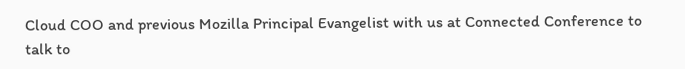Cloud COO and previous Mozilla Principal Evangelist with us at Connected Conference to talk to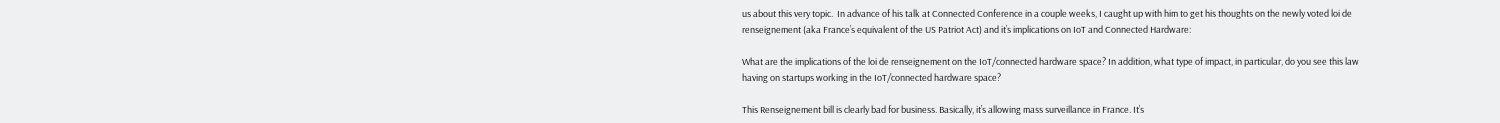us about this very topic.  In advance of his talk at Connected Conference in a couple weeks, I caught up with him to get his thoughts on the newly voted loi de renseignement (aka France’s equivalent of the US Patriot Act) and it’s implications on IoT and Connected Hardware:

What are the implications of the loi de renseignement on the IoT/connected hardware space? In addition, what type of impact, in particular, do you see this law having on startups working in the IoT/connected hardware space?

This Renseignement bill is clearly bad for business. Basically, it’s allowing mass surveillance in France. It’s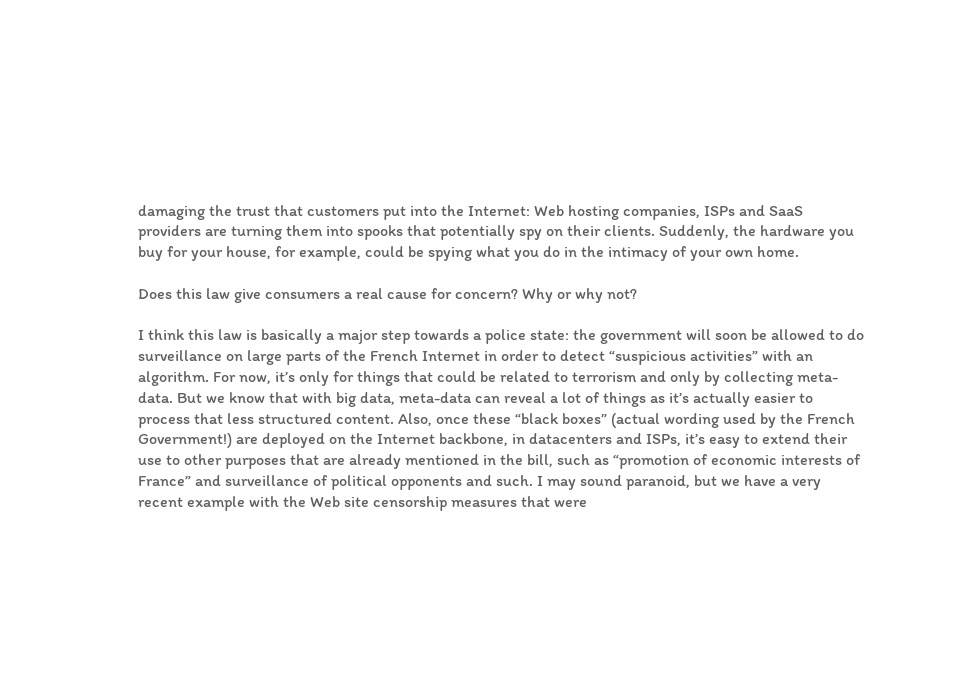damaging the trust that customers put into the Internet: Web hosting companies, ISPs and SaaS providers are turning them into spooks that potentially spy on their clients. Suddenly, the hardware you buy for your house, for example, could be spying what you do in the intimacy of your own home.

Does this law give consumers a real cause for concern? Why or why not?

I think this law is basically a major step towards a police state: the government will soon be allowed to do surveillance on large parts of the French Internet in order to detect “suspicious activities” with an algorithm. For now, it’s only for things that could be related to terrorism and only by collecting meta-data. But we know that with big data, meta-data can reveal a lot of things as it’s actually easier to process that less structured content. Also, once these “black boxes” (actual wording used by the French Government!) are deployed on the Internet backbone, in datacenters and ISPs, it’s easy to extend their use to other purposes that are already mentioned in the bill, such as “promotion of economic interests of France” and surveillance of political opponents and such. I may sound paranoid, but we have a very recent example with the Web site censorship measures that were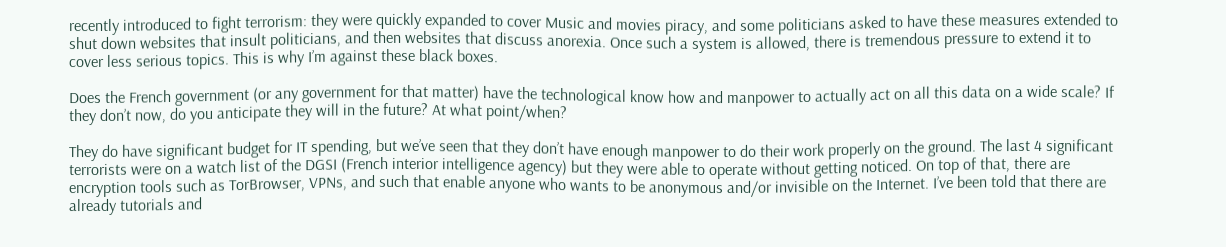recently introduced to fight terrorism: they were quickly expanded to cover Music and movies piracy, and some politicians asked to have these measures extended to shut down websites that insult politicians, and then websites that discuss anorexia. Once such a system is allowed, there is tremendous pressure to extend it to cover less serious topics. This is why I’m against these black boxes.

Does the French government (or any government for that matter) have the technological know how and manpower to actually act on all this data on a wide scale? If they don’t now, do you anticipate they will in the future? At what point/when?

They do have significant budget for IT spending, but we’ve seen that they don’t have enough manpower to do their work properly on the ground. The last 4 significant terrorists were on a watch list of the DGSI (French interior intelligence agency) but they were able to operate without getting noticed. On top of that, there are encryption tools such as TorBrowser, VPNs, and such that enable anyone who wants to be anonymous and/or invisible on the Internet. I’ve been told that there are already tutorials and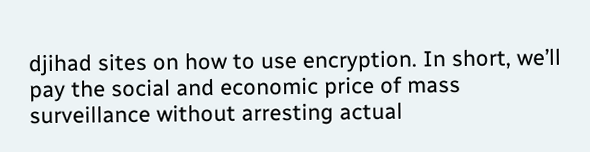djihad sites on how to use encryption. In short, we’ll pay the social and economic price of mass surveillance without arresting actual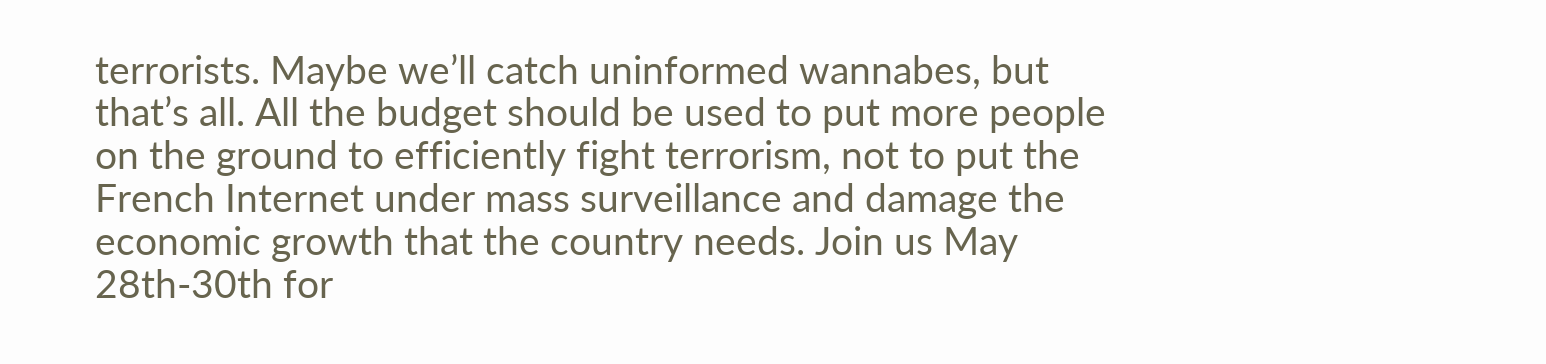terrorists. Maybe we’ll catch uninformed wannabes, but that’s all. All the budget should be used to put more people on the ground to efficiently fight terrorism, not to put the French Internet under mass surveillance and damage the economic growth that the country needs. Join us May 28th-30th for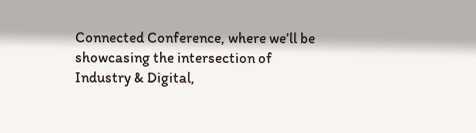Connected Conference, where we’ll be showcasing the intersection of Industry & Digital,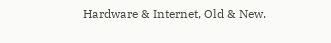Hardware & Internet, Old & New.